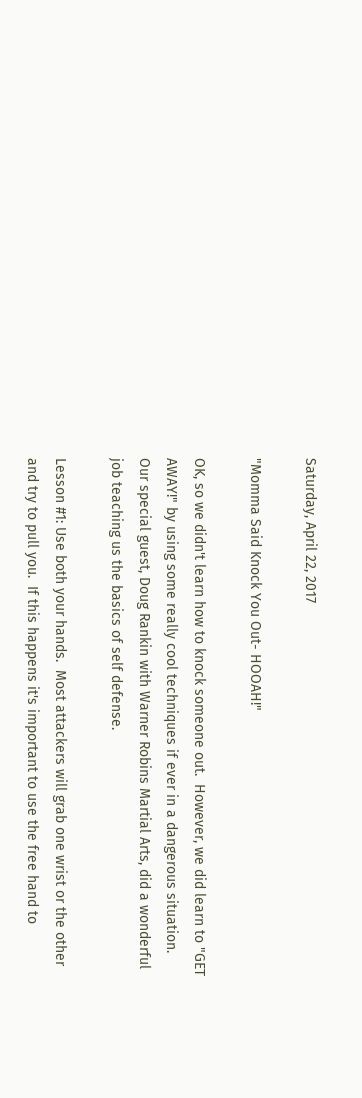Saturday, April 22, 2017

"Momma Said Knock You Out- HOOAH!"

OK, so we didn't learn how to knock someone out.  However, we did learn to "GET AWAY!" by using some really cool techniques if ever in a dangerous situation.  Our special guest, Doug Rankin with Warner Robins Martial Arts, did a wonderful job teaching us the basics of self defense.

Lesson #1: Use both your hands.  Most attackers will grab one wrist or the other and try to pull you.  If this happens it's important to use the free hand to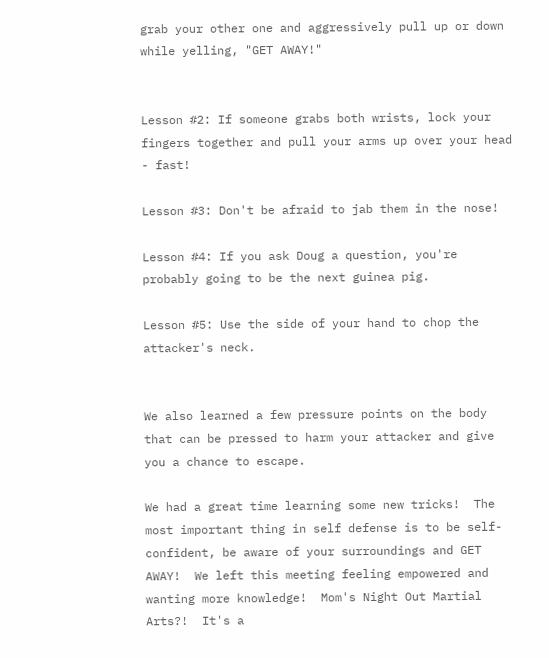grab your other one and aggressively pull up or down while yelling, "GET AWAY!"


Lesson #2: If someone grabs both wrists, lock your fingers together and pull your arms up over your head - fast!

Lesson #3: Don't be afraid to jab them in the nose!

Lesson #4: If you ask Doug a question, you're probably going to be the next guinea pig.

Lesson #5: Use the side of your hand to chop the attacker's neck.


We also learned a few pressure points on the body that can be pressed to harm your attacker and give you a chance to escape.

We had a great time learning some new tricks!  The most important thing in self defense is to be self-confident, be aware of your surroundings and GET AWAY!  We left this meeting feeling empowered and wanting more knowledge!  Mom's Night Out Martial Arts?!  It's a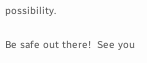possibility.

Be safe out there!  See you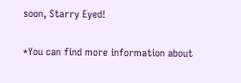soon, Starry Eyed!

*You can find more information about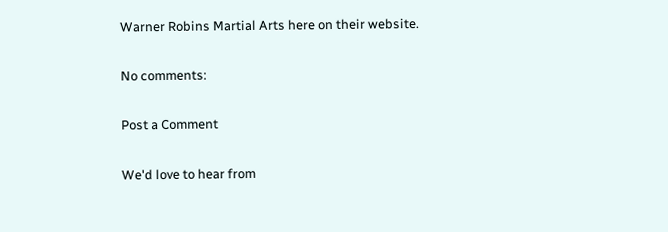Warner Robins Martial Arts here on their website.

No comments:

Post a Comment

We'd love to hear from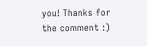you! Thanks for the comment :)